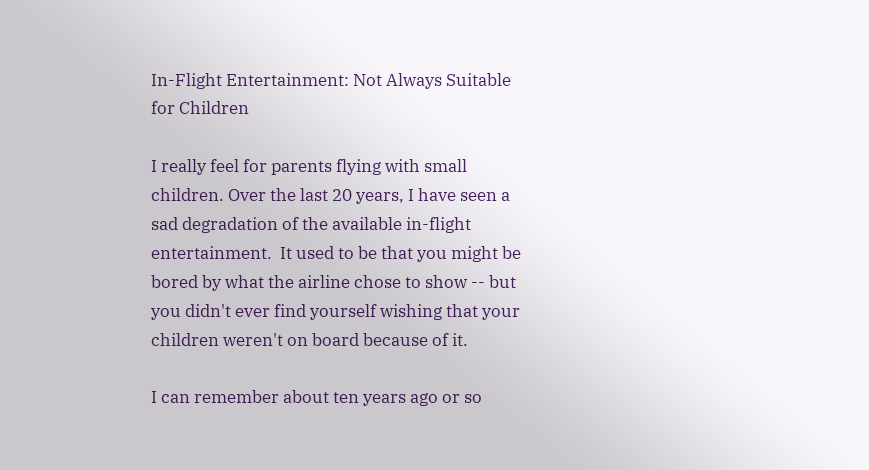In-Flight Entertainment: Not Always Suitable for Children

I really feel for parents flying with small children. Over the last 20 years, I have seen a sad degradation of the available in-flight entertainment.  It used to be that you might be bored by what the airline chose to show -- but you didn't ever find yourself wishing that your children weren't on board because of it.

I can remember about ten years ago or so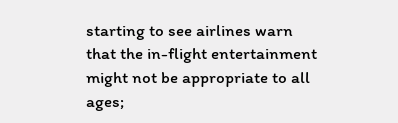starting to see airlines warn that the in-flight entertainment might not be appropriate to all ages;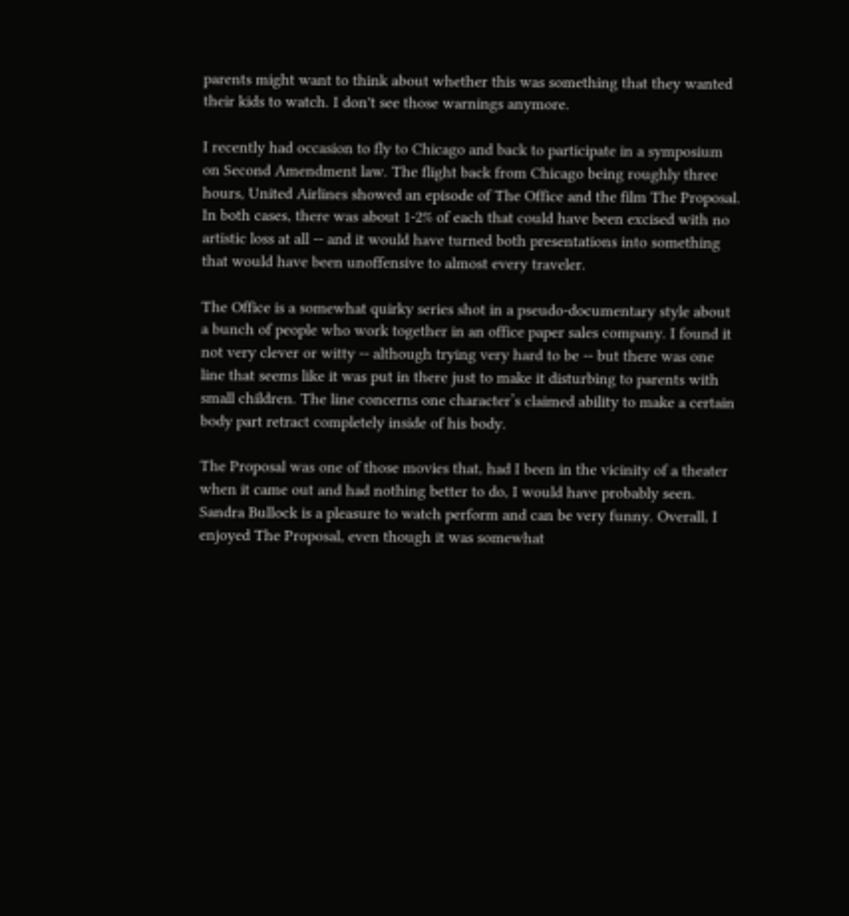parents might want to think about whether this was something that they wanted their kids to watch. I don't see those warnings anymore.

I recently had occasion to fly to Chicago and back to participate in a symposium on Second Amendment law. The flight back from Chicago being roughly three hours, United Airlines showed an episode of The Office and the film The Proposal.  In both cases, there was about 1-2% of each that could have been excised with no artistic loss at all -- and it would have turned both presentations into something that would have been unoffensive to almost every traveler.

The Office is a somewhat quirky series shot in a pseudo-documentary style about a bunch of people who work together in an office paper sales company. I found it not very clever or witty -- although trying very hard to be -- but there was one line that seems like it was put in there just to make it disturbing to parents with small children. The line concerns one character’s claimed ability to make a certain body part retract completely inside of his body.

The Proposal was one of those movies that, had I been in the vicinity of a theater when it came out and had nothing better to do, I would have probably seen. Sandra Bullock is a pleasure to watch perform and can be very funny. Overall, I enjoyed The Proposal, even though it was somewhat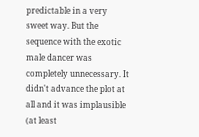predictable in a very sweet way. But the sequence with the exotic male dancer was completely unnecessary. It didn't advance the plot at all and it was implausible (at least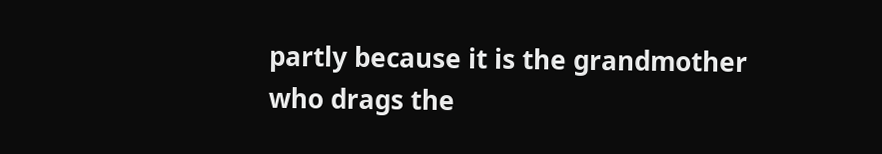partly because it is the grandmother who drags the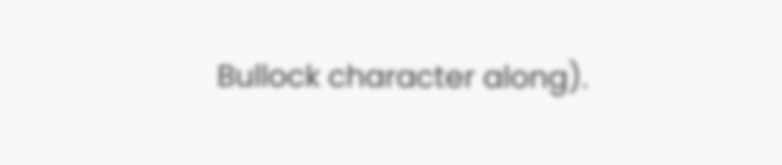Bullock character along).